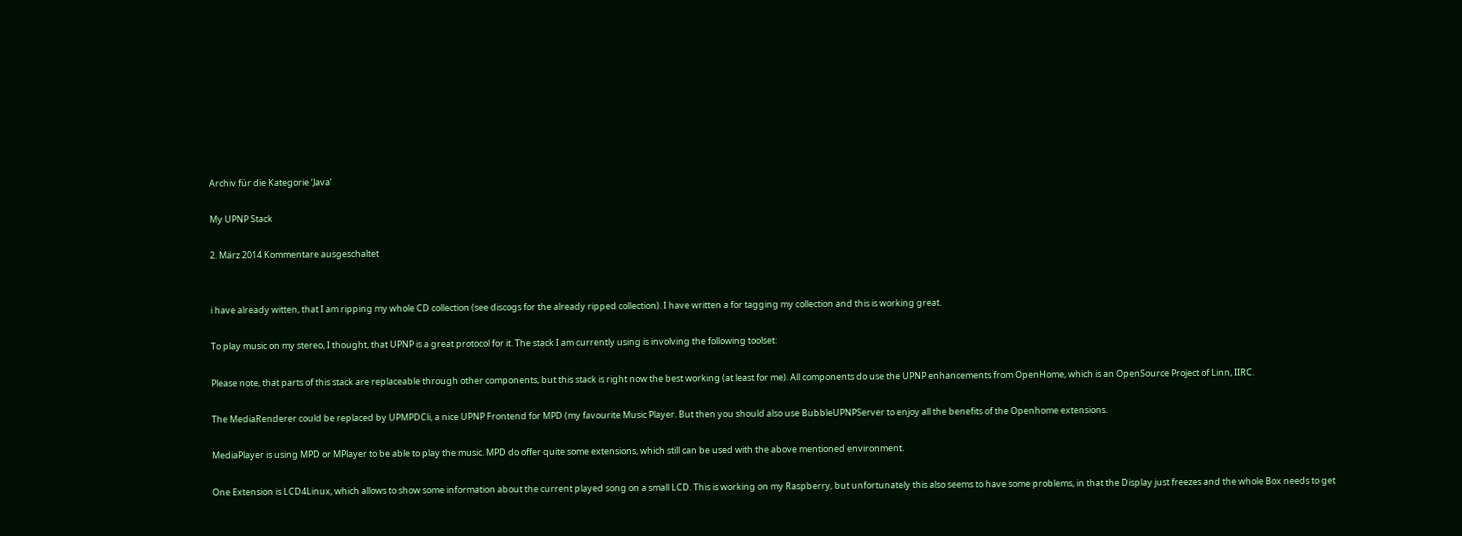Archiv für die Kategorie ‘Java’

My UPNP Stack

2. März 2014 Kommentare ausgeschaltet


i have already witten, that I am ripping my whole CD collection (see discogs for the already ripped collection). I have written a for tagging my collection and this is working great.

To play music on my stereo, I thought, that UPNP is a great protocol for it. The stack I am currently using is involving the following toolset:

Please note, that parts of this stack are replaceable through other components, but this stack is right now the best working (at least for me). All components do use the UPNP enhancements from OpenHome, which is an OpenSource Project of Linn, IIRC.

The MediaRenderer could be replaced by UPMPDCli, a nice UPNP Frontend for MPD (my favourite Music Player. But then you should also use BubbleUPNPServer to enjoy all the benefits of the Openhome extensions.

MediaPlayer is using MPD or MPlayer to be able to play the music. MPD do offer quite some extensions, which still can be used with the above mentioned environment.

One Extension is LCD4Linux, which allows to show some information about the current played song on a small LCD. This is working on my Raspberry, but unfortunately this also seems to have some problems, in that the Display just freezes and the whole Box needs to get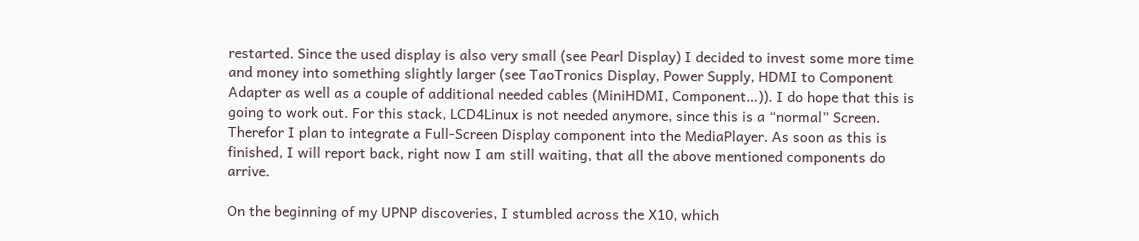restarted. Since the used display is also very small (see Pearl Display) I decided to invest some more time and money into something slightly larger (see TaoTronics Display, Power Supply, HDMI to Component Adapter as well as a couple of additional needed cables (MiniHDMI, Component…)). I do hope that this is going to work out. For this stack, LCD4Linux is not needed anymore, since this is a “normal” Screen. Therefor I plan to integrate a Full-Screen Display component into the MediaPlayer. As soon as this is finished, I will report back, right now I am still waiting, that all the above mentioned components do arrive.

On the beginning of my UPNP discoveries, I stumbled across the X10, which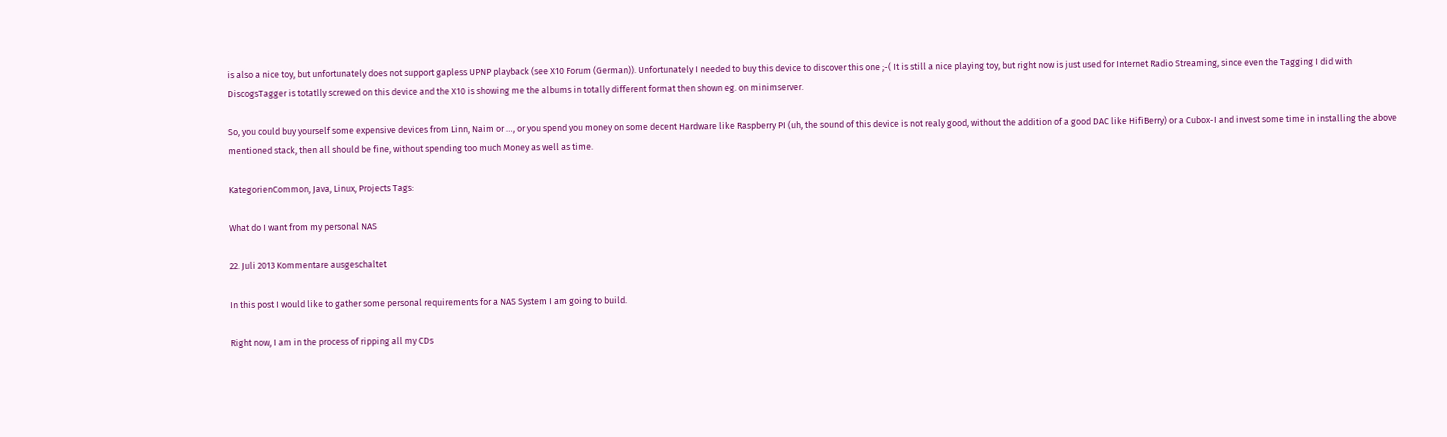is also a nice toy, but unfortunately does not support gapless UPNP playback (see X10 Forum (German)). Unfortunately I needed to buy this device to discover this one ;-( It is still a nice playing toy, but right now is just used for Internet Radio Streaming, since even the Tagging I did with DiscogsTagger is totatlly screwed on this device and the X10 is showing me the albums in totally different format then shown eg. on minimserver.

So, you could buy yourself some expensive devices from Linn, Naim or …, or you spend you money on some decent Hardware like Raspberry PI (uh, the sound of this device is not realy good, without the addition of a good DAC like HifiBerry) or a Cubox-I and invest some time in installing the above mentioned stack, then all should be fine, without spending too much Money as well as time.

KategorienCommon, Java, Linux, Projects Tags:

What do I want from my personal NAS

22. Juli 2013 Kommentare ausgeschaltet

In this post I would like to gather some personal requirements for a NAS System I am going to build.

Right now, I am in the process of ripping all my CDs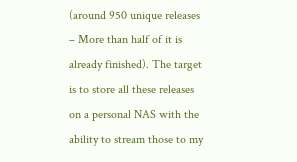(around 950 unique releases – More than half of it is already finished). The target is to store all these releases on a personal NAS with the ability to stream those to my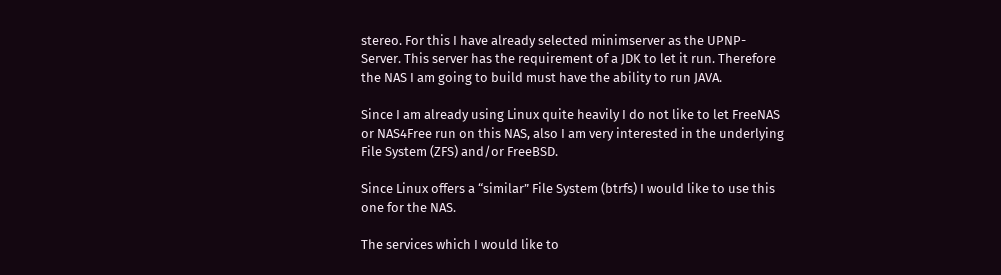stereo. For this I have already selected minimserver as the UPNP-Server. This server has the requirement of a JDK to let it run. Therefore the NAS I am going to build must have the ability to run JAVA.

Since I am already using Linux quite heavily I do not like to let FreeNAS or NAS4Free run on this NAS, also I am very interested in the underlying File System (ZFS) and/or FreeBSD.

Since Linux offers a “similar” File System (btrfs) I would like to use this one for the NAS.

The services which I would like to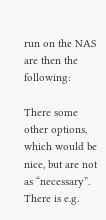run on the NAS are then the following:

There some other options, which would be nice, but are not as “necessary”. There is e.g.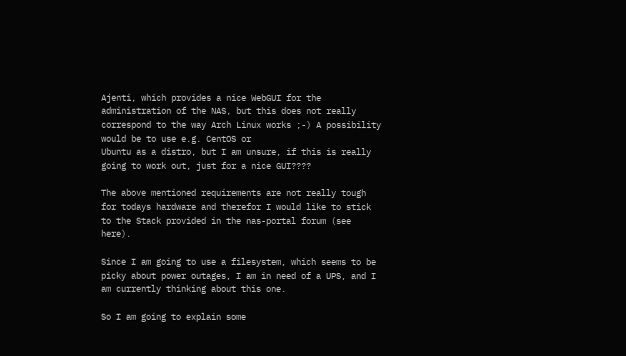Ajenti, which provides a nice WebGUI for the administration of the NAS, but this does not really correspond to the way Arch Linux works ;-) A possibility would be to use e.g. CentOS or
Ubuntu as a distro, but I am unsure, if this is really going to work out, just for a nice GUI????

The above mentioned requirements are not really tough for todays hardware and therefor I would like to stick to the Stack provided in the nas-portal forum (see here).

Since I am going to use a filesystem, which seems to be picky about power outages, I am in need of a UPS, and I am currently thinking about this one.

So I am going to explain some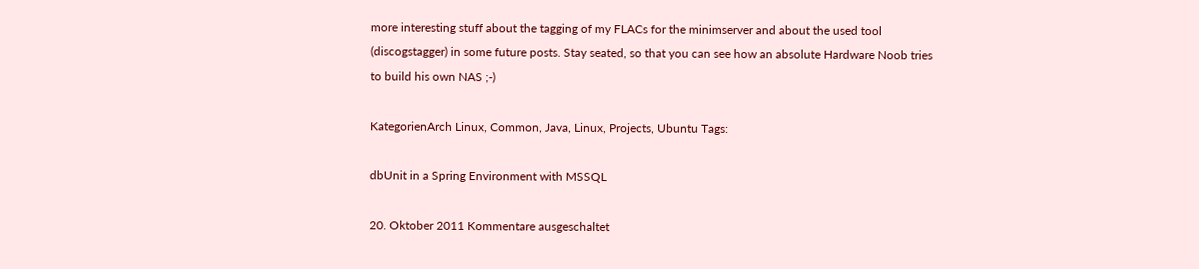more interesting stuff about the tagging of my FLACs for the minimserver and about the used tool (discogstagger) in some future posts. Stay seated, so that you can see how an absolute Hardware Noob tries to build his own NAS ;-)

KategorienArch Linux, Common, Java, Linux, Projects, Ubuntu Tags:

dbUnit in a Spring Environment with MSSQL

20. Oktober 2011 Kommentare ausgeschaltet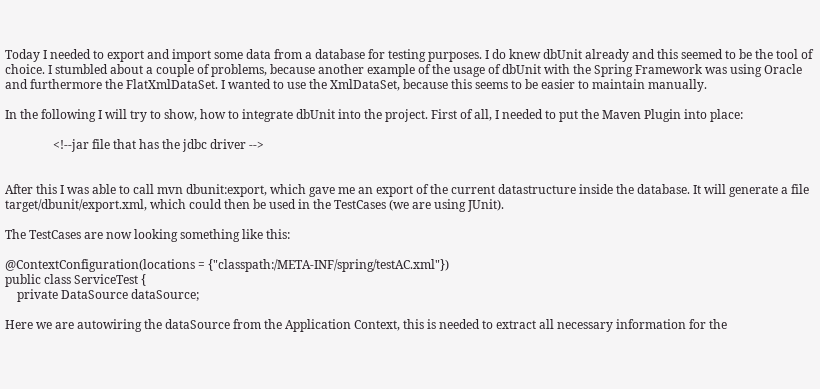Today I needed to export and import some data from a database for testing purposes. I do knew dbUnit already and this seemed to be the tool of choice. I stumbled about a couple of problems, because another example of the usage of dbUnit with the Spring Framework was using Oracle and furthermore the FlatXmlDataSet. I wanted to use the XmlDataSet, because this seems to be easier to maintain manually.

In the following I will try to show, how to integrate dbUnit into the project. First of all, I needed to put the Maven Plugin into place:

                <!--jar file that has the jdbc driver -->


After this I was able to call mvn dbunit:export, which gave me an export of the current datastructure inside the database. It will generate a file target/dbunit/export.xml, which could then be used in the TestCases (we are using JUnit).

The TestCases are now looking something like this:

@ContextConfiguration(locations = {"classpath:/META-INF/spring/testAC.xml"})
public class ServiceTest {
    private DataSource dataSource;

Here we are autowiring the dataSource from the Application Context, this is needed to extract all necessary information for the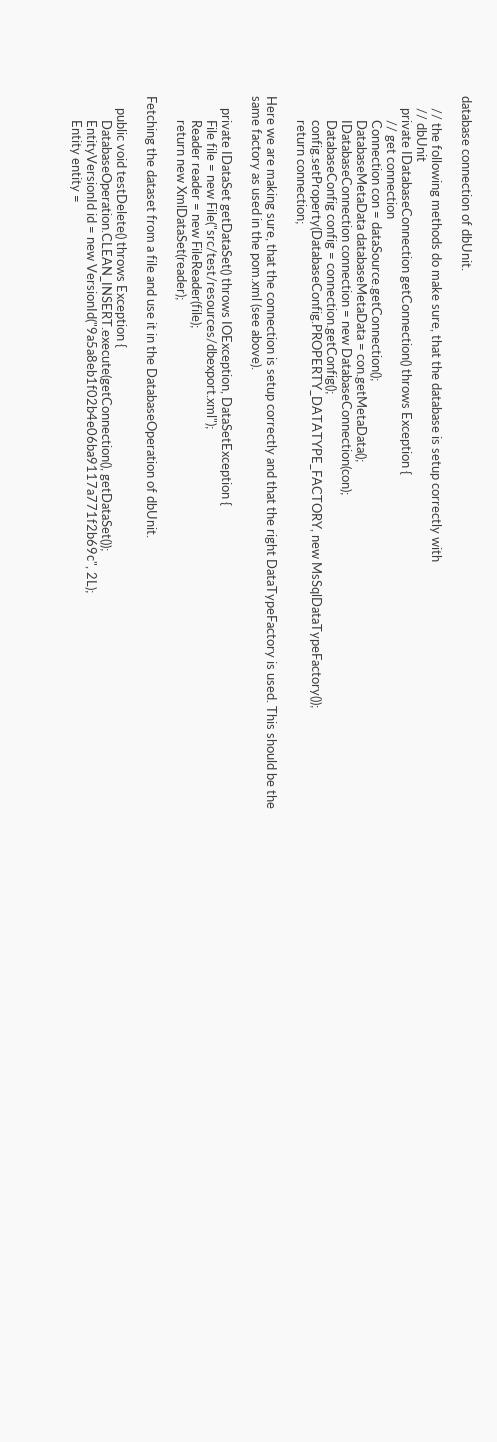database connection of dbUnit.

    // the following methods do make sure, that the database is setup correctly with
    // dbUnit
    private IDatabaseConnection getConnection() throws Exception {
        // get connection
        Connection con = dataSource.getConnection();
        DatabaseMetaData databaseMetaData = con.getMetaData();
        IDatabaseConnection connection = new DatabaseConnection(con);
        DatabaseConfig config = connection.getConfig();
        config.setProperty(DatabaseConfig.PROPERTY_DATATYPE_FACTORY, new MsSqlDataTypeFactory());
        return connection;

Here we are making sure, that the connection is setup correctly and that the right DataTypeFactory is used. This should be the same factory as used in the pom.xml (see above).

    private IDataSet getDataSet() throws IOException, DataSetException {
        File file = new File("src/test/resources/dbexport.xml");
        Reader reader = new FileReader(file);
        return new XmlDataSet(reader);

Fetching the dataset from a file and use it in the DatabaseOperation of dbUnit.

    public void testDelete() throws Exception {
        DatabaseOperation.CLEAN_INSERT.execute(getConnection(), getDataSet());
        EntityVersionId id = new VersionId("9a5a8eb1f02b4e06ba9117a771f2b69c", 2L);
        Entity entity =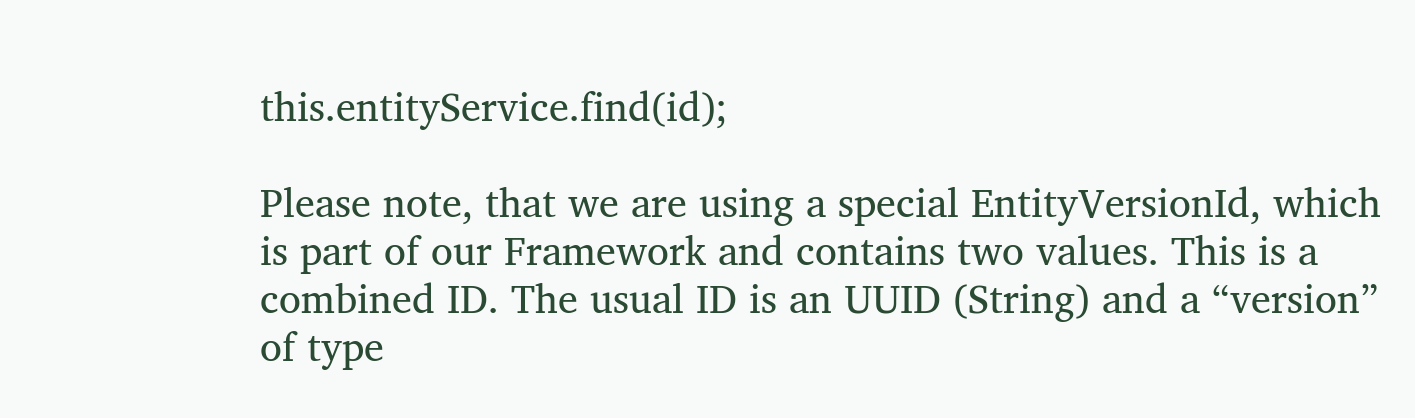this.entityService.find(id);

Please note, that we are using a special EntityVersionId, which is part of our Framework and contains two values. This is a combined ID. The usual ID is an UUID (String) and a “version” of type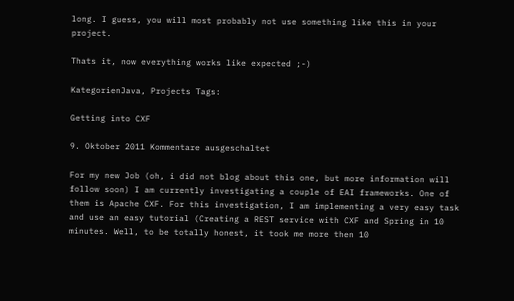long. I guess, you will most probably not use something like this in your project.

Thats it, now everything works like expected ;-)

KategorienJava, Projects Tags:

Getting into CXF

9. Oktober 2011 Kommentare ausgeschaltet

For my new Job (oh, i did not blog about this one, but more information will follow soon) I am currently investigating a couple of EAI frameworks. One of them is Apache CXF. For this investigation, I am implementing a very easy task and use an easy tutorial (Creating a REST service with CXF and Spring in 10 minutes. Well, to be totally honest, it took me more then 10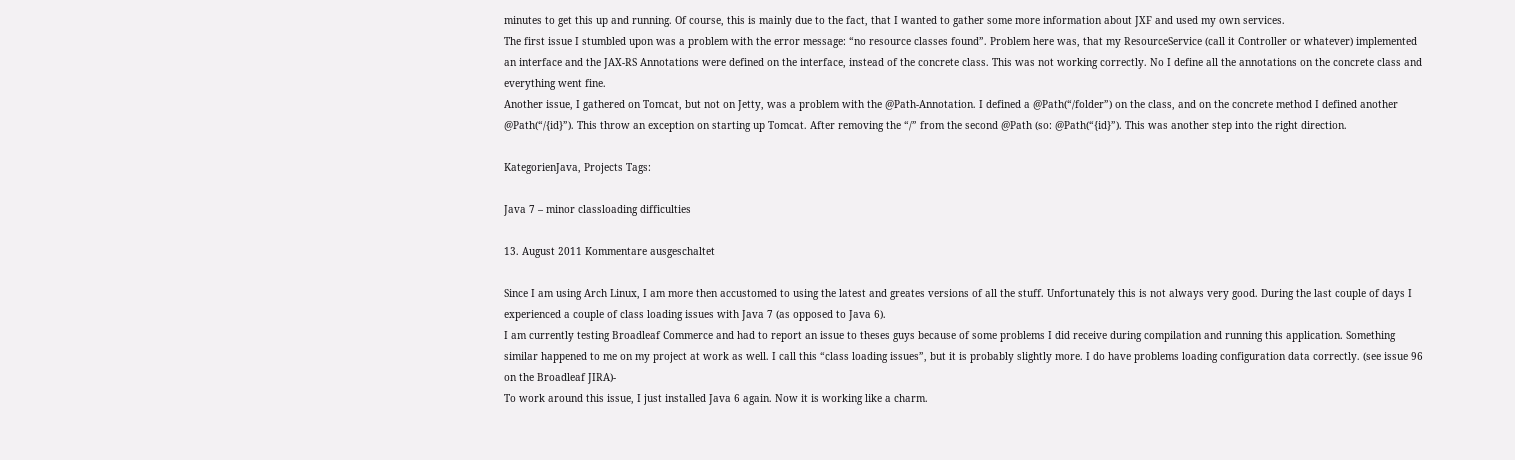minutes to get this up and running. Of course, this is mainly due to the fact, that I wanted to gather some more information about JXF and used my own services.
The first issue I stumbled upon was a problem with the error message: “no resource classes found”. Problem here was, that my ResourceService (call it Controller or whatever) implemented an interface and the JAX-RS Annotations were defined on the interface, instead of the concrete class. This was not working correctly. No I define all the annotations on the concrete class and everything went fine.
Another issue, I gathered on Tomcat, but not on Jetty, was a problem with the @Path-Annotation. I defined a @Path(“/folder”) on the class, and on the concrete method I defined another @Path(“/{id}”). This throw an exception on starting up Tomcat. After removing the “/” from the second @Path (so: @Path(“{id}”). This was another step into the right direction.

KategorienJava, Projects Tags:

Java 7 – minor classloading difficulties

13. August 2011 Kommentare ausgeschaltet

Since I am using Arch Linux, I am more then accustomed to using the latest and greates versions of all the stuff. Unfortunately this is not always very good. During the last couple of days I experienced a couple of class loading issues with Java 7 (as opposed to Java 6).
I am currently testing Broadleaf Commerce and had to report an issue to theses guys because of some problems I did receive during compilation and running this application. Something similar happened to me on my project at work as well. I call this “class loading issues”, but it is probably slightly more. I do have problems loading configuration data correctly. (see issue 96 on the Broadleaf JIRA)-
To work around this issue, I just installed Java 6 again. Now it is working like a charm.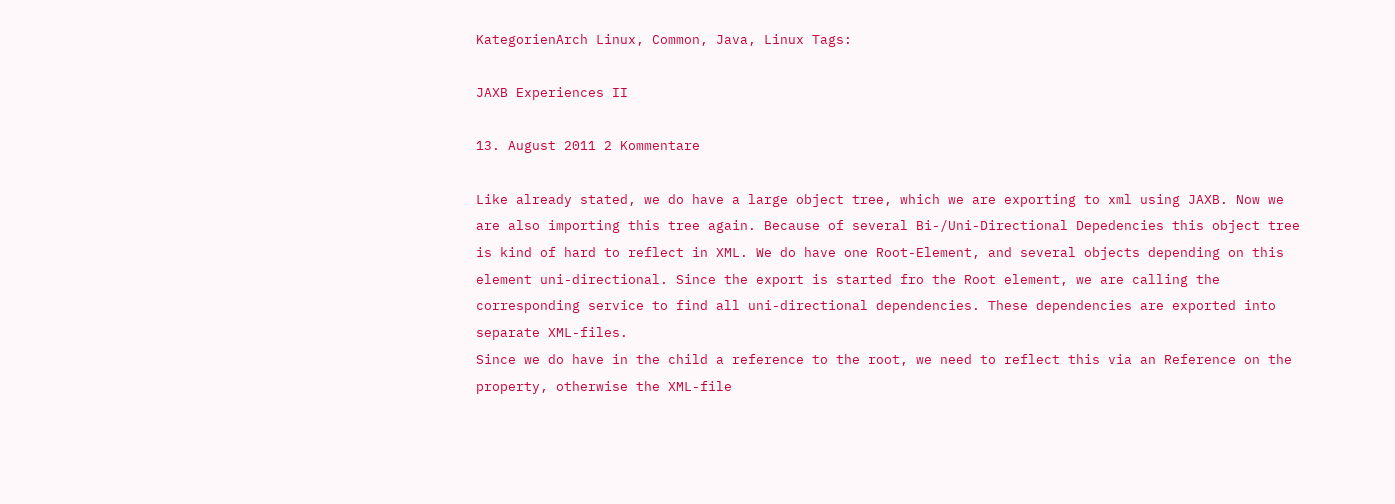KategorienArch Linux, Common, Java, Linux Tags:

JAXB Experiences II

13. August 2011 2 Kommentare

Like already stated, we do have a large object tree, which we are exporting to xml using JAXB. Now we are also importing this tree again. Because of several Bi-/Uni-Directional Depedencies this object tree is kind of hard to reflect in XML. We do have one Root-Element, and several objects depending on this element uni-directional. Since the export is started fro the Root element, we are calling the corresponding service to find all uni-directional dependencies. These dependencies are exported into separate XML-files.
Since we do have in the child a reference to the root, we need to reflect this via an Reference on the property, otherwise the XML-file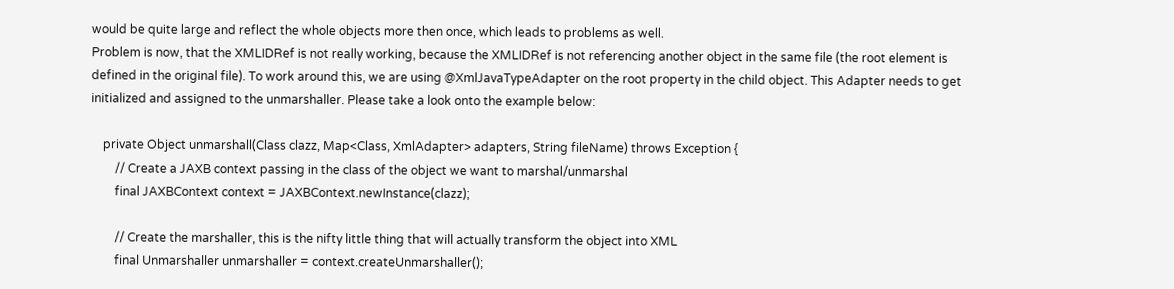would be quite large and reflect the whole objects more then once, which leads to problems as well.
Problem is now, that the XMLIDRef is not really working, because the XMLIDRef is not referencing another object in the same file (the root element is defined in the original file). To work around this, we are using @XmlJavaTypeAdapter on the root property in the child object. This Adapter needs to get initialized and assigned to the unmarshaller. Please take a look onto the example below:

    private Object unmarshall(Class clazz, Map<Class, XmlAdapter> adapters, String fileName) throws Exception {
        // Create a JAXB context passing in the class of the object we want to marshal/unmarshal
        final JAXBContext context = JAXBContext.newInstance(clazz);

        // Create the marshaller, this is the nifty little thing that will actually transform the object into XML
        final Unmarshaller unmarshaller = context.createUnmarshaller();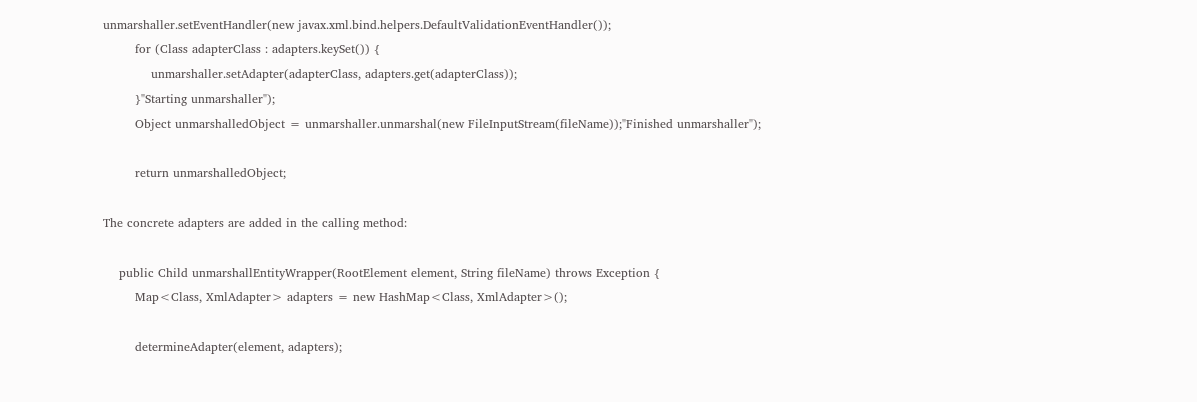unmarshaller.setEventHandler(new javax.xml.bind.helpers.DefaultValidationEventHandler());
        for (Class adapterClass : adapters.keySet()) {
            unmarshaller.setAdapter(adapterClass, adapters.get(adapterClass));
        }"Starting unmarshaller");
        Object unmarshalledObject = unmarshaller.unmarshal(new FileInputStream(fileName));"Finished unmarshaller");

        return unmarshalledObject;

The concrete adapters are added in the calling method:

    public Child unmarshallEntityWrapper(RootElement element, String fileName) throws Exception {
        Map<Class, XmlAdapter> adapters = new HashMap<Class, XmlAdapter>();

        determineAdapter(element, adapters);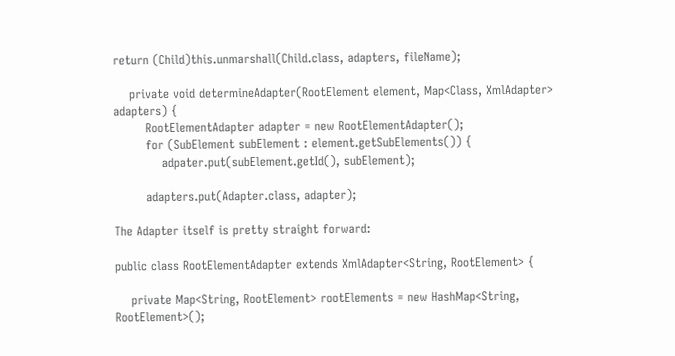return (Child)this.unmarshall(Child.class, adapters, fileName);

    private void determineAdapter(RootElement element, Map<Class, XmlAdapter> adapters) {
        RootElementAdapter adapter = new RootElementAdapter();
        for (SubElement subElement : element.getSubElements()) {
            adpater.put(subElement.getId(), subElement);

        adapters.put(Adapter.class, adapter);

The Adapter itself is pretty straight forward:

public class RootElementAdapter extends XmlAdapter<String, RootElement> {

    private Map<String, RootElement> rootElements = new HashMap<String, RootElement>();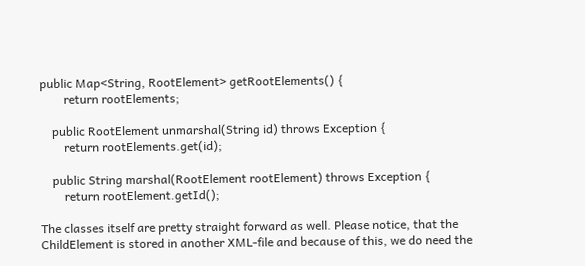public Map<String, RootElement> getRootElements() {
        return rootElements;

    public RootElement unmarshal(String id) throws Exception {
        return rootElements.get(id);

    public String marshal(RootElement rootElement) throws Exception {
        return rootElement.getId();

The classes itself are pretty straight forward as well. Please notice, that the ChildElement is stored in another XML-file and because of this, we do need the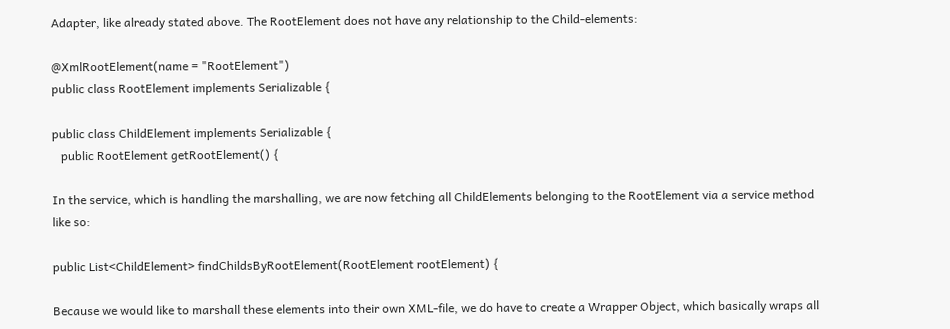Adapter, like already stated above. The RootElement does not have any relationship to the Child-elements:

@XmlRootElement(name = "RootElement")
public class RootElement implements Serializable {

public class ChildElement implements Serializable {
   public RootElement getRootElement() {

In the service, which is handling the marshalling, we are now fetching all ChildElements belonging to the RootElement via a service method like so:

public List<ChildElement> findChildsByRootElement(RootElement rootElement) {

Because we would like to marshall these elements into their own XML-file, we do have to create a Wrapper Object, which basically wraps all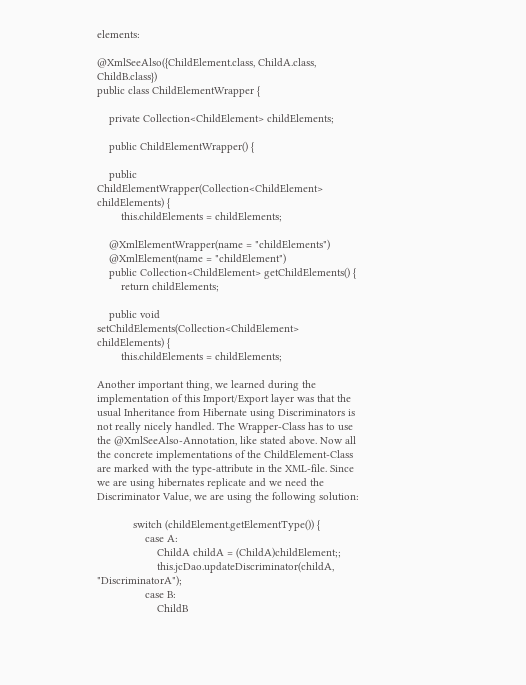elements:

@XmlSeeAlso({ChildElement.class, ChildA.class, ChildB.class})
public class ChildElementWrapper {

    private Collection<ChildElement> childElements;

    public ChildElementWrapper() {

    public ChildElementWrapper(Collection<ChildElement> childElements) {
        this.childElements = childElements;

    @XmlElementWrapper(name = "childElements")
    @XmlElement(name = "childElement")
    public Collection<ChildElement> getChildElements() {
        return childElements;

    public void setChildElements(Collection<ChildElement> childElements) {
        this.childElements = childElements;

Another important thing, we learned during the implementation of this Import/Export layer was that the usual Inheritance from Hibernate using Discriminators is not really nicely handled. The Wrapper-Class has to use the @XmlSeeAlso-Annotation, like stated above. Now all the concrete implementations of the ChildElement-Class are marked with the type-attribute in the XML-file. Since we are using hibernates replicate and we need the Discriminator Value, we are using the following solution:

            switch (childElement.getElementType()) {
                case A:
                    ChildA childA = (ChildA)childElement;;
                    this.jcDao.updateDiscriminator(childA, "DiscriminatorA");
                case B:
                    ChildB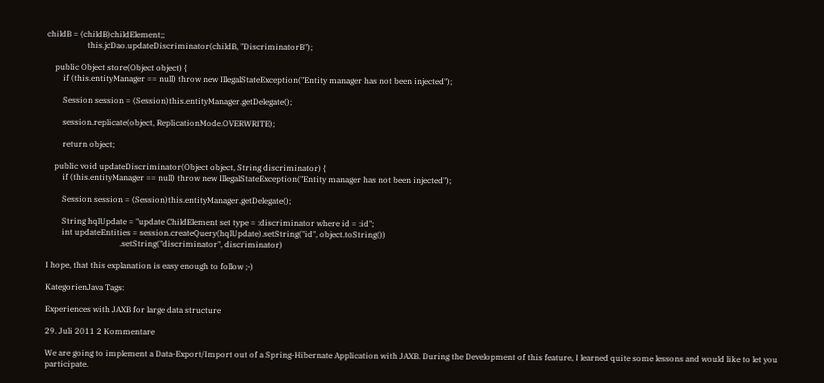childB = (childB)childElement;;
                    this.jcDao.updateDiscriminator(childB, "DiscriminatorB");

    public Object store(Object object) {
        if (this.entityManager == null) throw new IllegalStateException("Entity manager has not been injected");

        Session session = (Session)this.entityManager.getDelegate();

        session.replicate(object, ReplicationMode.OVERWRITE);

        return object;

    public void updateDiscriminator(Object object, String discriminator) {
        if (this.entityManager == null) throw new IllegalStateException("Entity manager has not been injected");

        Session session = (Session)this.entityManager.getDelegate();

        String hqlUpdate = "update ChildElement set type = :discriminator where id = :id";
        int updateEntities = session.createQuery(hqlUpdate).setString("id", object.toString())
                                     .setString("discriminator", discriminator)

I hope, that this explanation is easy enough to follow ;-)

KategorienJava Tags:

Experiences with JAXB for large data structure

29. Juli 2011 2 Kommentare

We are going to implement a Data-Export/Import out of a Spring-Hibernate Application with JAXB. During the Development of this feature, I learned quite some lessons and would like to let you participate.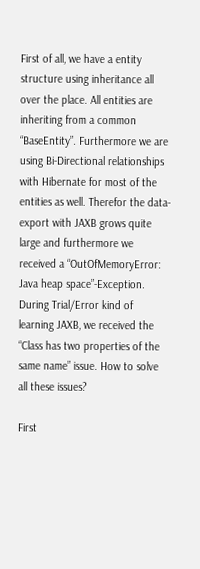First of all, we have a entity structure using inheritance all over the place. All entities are inheriting from a common “BaseEntity”. Furthermore we are using Bi-Directional relationships with Hibernate for most of the entities as well. Therefor the data-export with JAXB grows quite large and furthermore we received a “OutOfMemoryError: Java heap space”-Exception. During Trial/Error kind of learning JAXB, we received the “Class has two properties of the same name” issue. How to solve all these issues?

First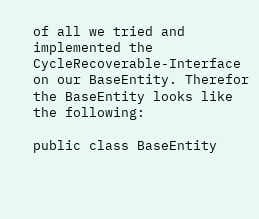of all we tried and implemented the CycleRecoverable-Interface on our BaseEntity. Therefor the BaseEntity looks like the following:

public class BaseEntity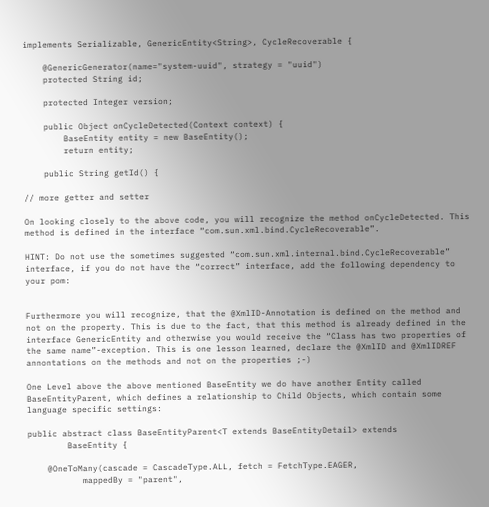implements Serializable, GenericEntity<String>, CycleRecoverable {

    @GenericGenerator(name="system-uuid", strategy = "uuid")
    protected String id;

    protected Integer version;

    public Object onCycleDetected(Context context) {
        BaseEntity entity = new BaseEntity();
        return entity;

    public String getId() {

// more getter and setter

On looking closely to the above code, you will recognize the method onCycleDetected. This method is defined in the interface “com.sun.xml.bind.CycleRecoverable”.

HINT: Do not use the sometimes suggested “com.sun.xml.internal.bind.CycleRecoverable” interface, if you do not have the “correct” interface, add the following dependency to your pom:


Furthermore you will recognize, that the @XmlID-Annotation is defined on the method and not on the property. This is due to the fact, that this method is already defined in the interface GenericEntity and otherwise you would receive the “Class has two properties of the same name”-exception. This is one lesson learned, declare the @XmlID and @XmlIDREF annontations on the methods and not on the properties ;-)

One Level above the above mentioned BaseEntity we do have another Entity called BaseEntityParent, which defines a relationship to Child Objects, which contain some language specific settings:

public abstract class BaseEntityParent<T extends BaseEntityDetail> extends
        BaseEntity {

    @OneToMany(cascade = CascadeType.ALL, fetch = FetchType.EAGER,
           mappedBy = "parent",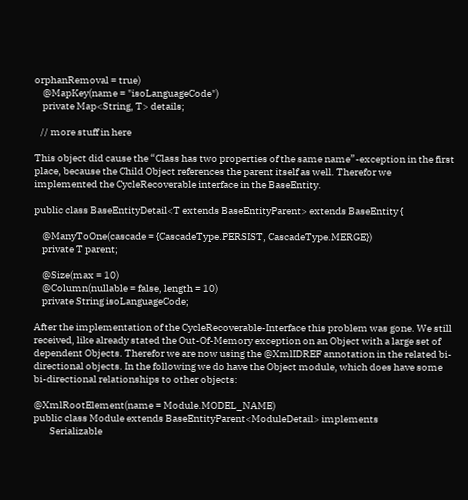orphanRemoval = true)
    @MapKey(name = "isoLanguageCode")
    private Map<String, T> details;

   // more stuff in here

This object did cause the “Class has two properties of the same name”-exception in the first place, because the Child Object references the parent itself as well. Therefor we implemented the CycleRecoverable interface in the BaseEntity.

public class BaseEntityDetail<T extends BaseEntityParent> extends BaseEntity {

    @ManyToOne(cascade = {CascadeType.PERSIST, CascadeType.MERGE})
    private T parent;

    @Size(max = 10)
    @Column(nullable = false, length = 10)
    private String isoLanguageCode;

After the implementation of the CycleRecoverable-Interface this problem was gone. We still received, like already stated the Out-Of-Memory exception on an Object with a large set of dependent Objects. Therefor we are now using the @XmlIDREF annotation in the related bi-directional objects. In the following we do have the Object module, which does have some bi-directional relationships to other objects:

@XmlRootElement(name = Module.MODEL_NAME)
public class Module extends BaseEntityParent<ModuleDetail> implements
        Serializable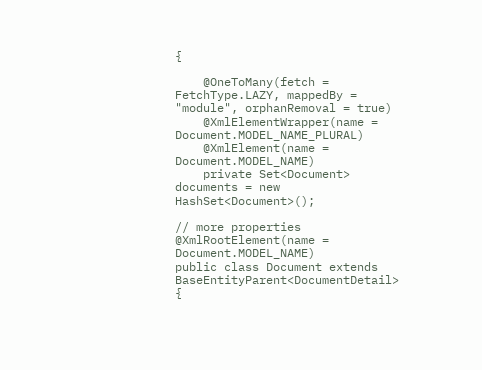{

    @OneToMany(fetch = FetchType.LAZY, mappedBy = "module", orphanRemoval = true)
    @XmlElementWrapper(name = Document.MODEL_NAME_PLURAL)
    @XmlElement(name = Document.MODEL_NAME)
    private Set<Document> documents = new HashSet<Document>();

// more properties
@XmlRootElement(name = Document.MODEL_NAME)
public class Document extends BaseEntityParent<DocumentDetail> {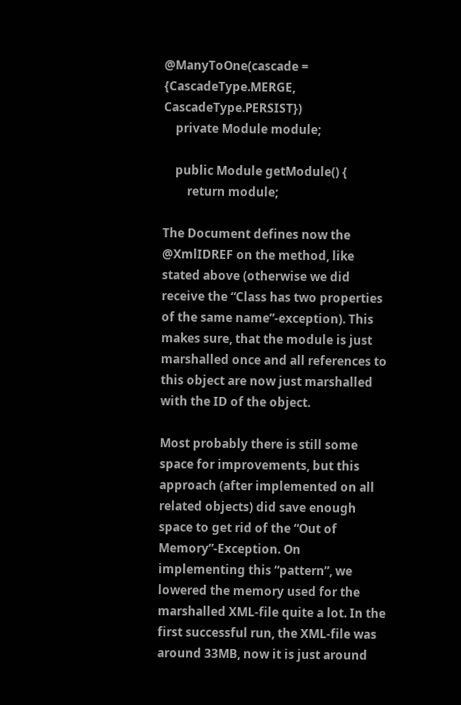@ManyToOne(cascade = {CascadeType.MERGE, CascadeType.PERSIST})
    private Module module;

    public Module getModule() {
        return module;

The Document defines now the @XmlIDREF on the method, like stated above (otherwise we did receive the “Class has two properties of the same name”-exception). This makes sure, that the module is just marshalled once and all references to this object are now just marshalled with the ID of the object.

Most probably there is still some space for improvements, but this approach (after implemented on all related objects) did save enough space to get rid of the “Out of Memory”-Exception. On implementing this “pattern”, we lowered the memory used for the marshalled XML-file quite a lot. In the first successful run, the XML-file was around 33MB, now it is just around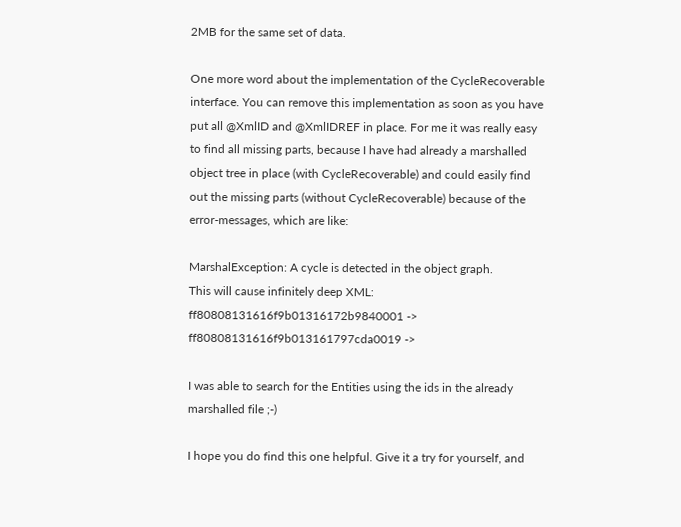2MB for the same set of data.

One more word about the implementation of the CycleRecoverable interface. You can remove this implementation as soon as you have put all @XmlID and @XmlIDREF in place. For me it was really easy to find all missing parts, because I have had already a marshalled object tree in place (with CycleRecoverable) and could easily find out the missing parts (without CycleRecoverable) because of the error-messages, which are like:

MarshalException: A cycle is detected in the object graph.
This will cause infinitely deep XML:
ff80808131616f9b01316172b9840001 -> ff80808131616f9b013161797cda0019 ->

I was able to search for the Entities using the ids in the already marshalled file ;-)

I hope you do find this one helpful. Give it a try for yourself, and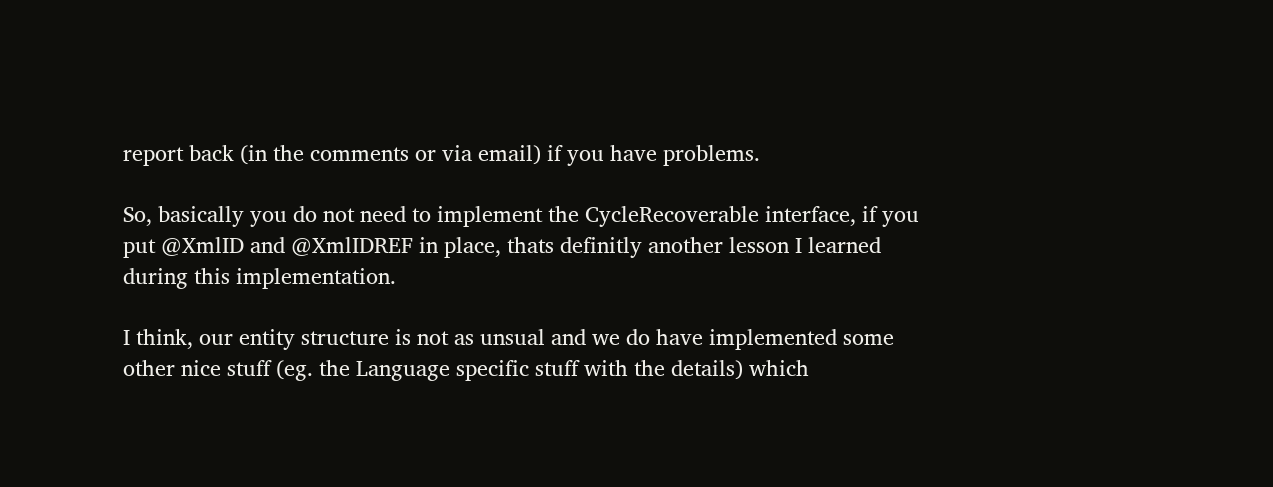report back (in the comments or via email) if you have problems.

So, basically you do not need to implement the CycleRecoverable interface, if you put @XmlID and @XmlIDREF in place, thats definitly another lesson I learned during this implementation.

I think, our entity structure is not as unsual and we do have implemented some other nice stuff (eg. the Language specific stuff with the details) which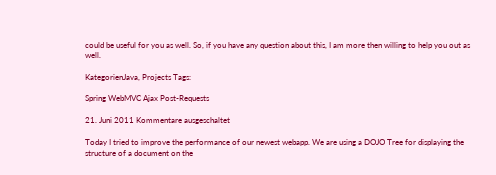could be useful for you as well. So, if you have any question about this, I am more then willing to help you out as well.

KategorienJava, Projects Tags:

Spring WebMVC Ajax Post-Requests

21. Juni 2011 Kommentare ausgeschaltet

Today I tried to improve the performance of our newest webapp. We are using a DOJO Tree for displaying the structure of a document on the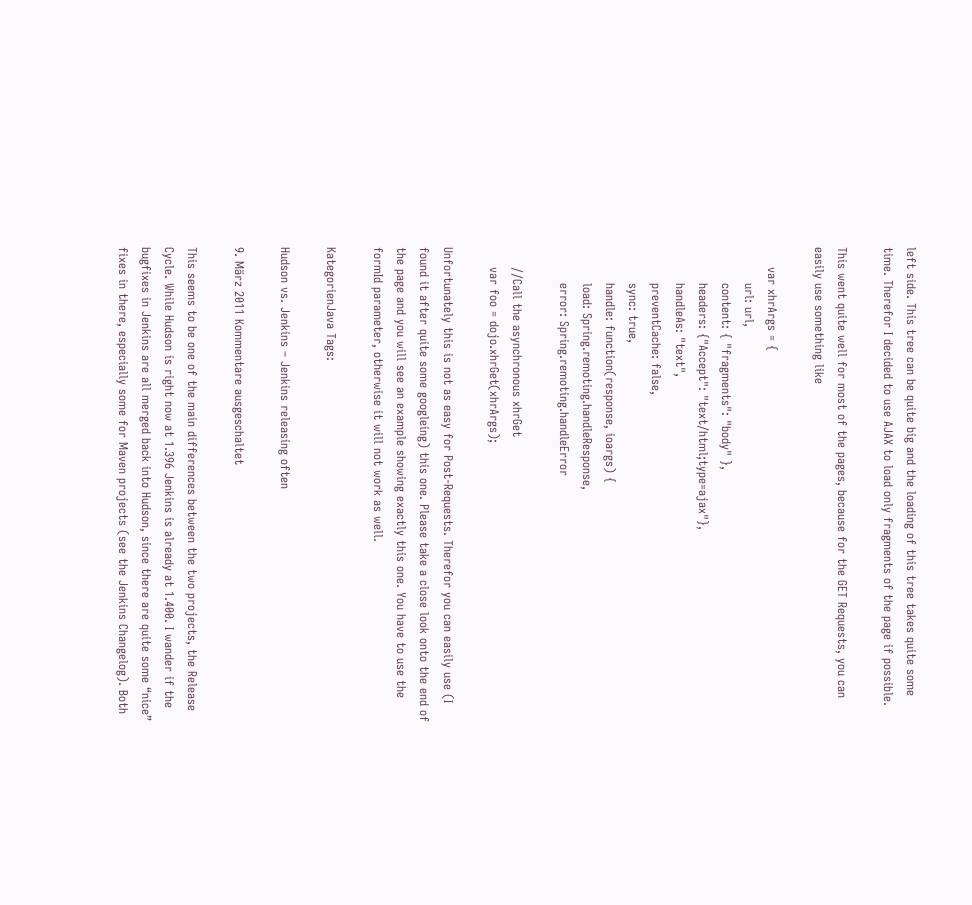left side. This tree can be quite big and the loading of this tree takes quite some time. Therefor I decided to use AJAX to load only fragments of the page if possible.

This went quite well for most of the pages, because for the GET Requests, you can easily use something like

     var xhrArgs = {
         url: url,
         content: { "fragments": "body" },
         headers: {"Accept": "text/html;type=ajax"},
         handleAs: "text",
         preventCache: false,
         sync: true,
         handle: function(response, ioargs) {
         load: Spring.remoting.handleResponse,
         error: Spring.remoting.handleError

     //Call the asynchronous xhrGet
     var foo = dojo.xhrGet(xhrArgs);

Unfortunately this is not as easy for Post-Requests. Therefor you can easily use (I found it after quite some googleing) this one. Please take a close look onto the end of the page and you will see an example showing exactly this one. You have to use the formId parameter, otherwise it will not work as well.

KategorienJava Tags:

Hudson vs. Jenkins – Jenkins releasing often

9. März 2011 Kommentare ausgeschaltet

This seems to be one of the main differences between the two projects, the Release Cycle. While Hudson is right now at 1.396 Jenkins is already at 1.400. I wander if the bugfixes in Jenkins are all merged back into Hudson, since there are quite some “nice” fixes in there, especially some for Maven projects (see the Jenkins Changelog). Both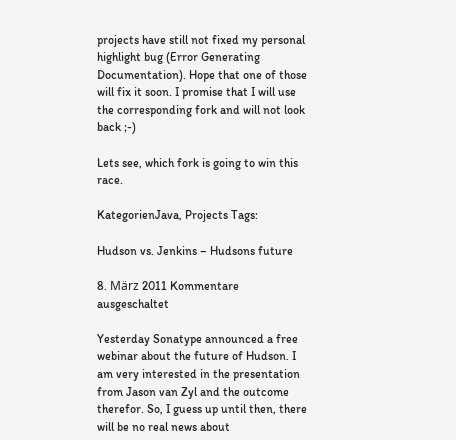projects have still not fixed my personal highlight bug (Error Generating Documentation). Hope that one of those will fix it soon. I promise that I will use the corresponding fork and will not look back ;-)

Lets see, which fork is going to win this race.

KategorienJava, Projects Tags:

Hudson vs. Jenkins – Hudsons future

8. März 2011 Kommentare ausgeschaltet

Yesterday Sonatype announced a free webinar about the future of Hudson. I am very interested in the presentation from Jason van Zyl and the outcome therefor. So, I guess up until then, there will be no real news about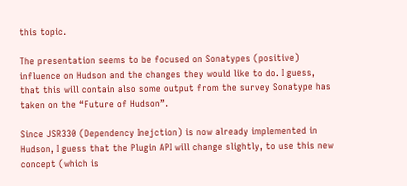this topic.

The presentation seems to be focused on Sonatypes (positive) influence on Hudson and the changes they would like to do. I guess, that this will contain also some output from the survey Sonatype has taken on the “Future of Hudson”.

Since JSR330 (Dependency Inejction) is now already implemented in Hudson, I guess that the Plugin API will change slightly, to use this new concept (which is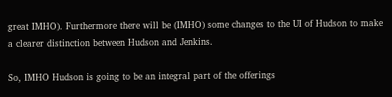great IMHO). Furthermore there will be (IMHO) some changes to the UI of Hudson to make a clearer distinction between Hudson and Jenkins.

So, IMHO Hudson is going to be an integral part of the offerings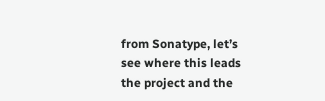from Sonatype, let’s see where this leads the project and the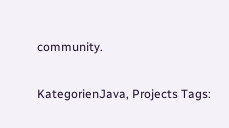community.

KategorienJava, Projects Tags: